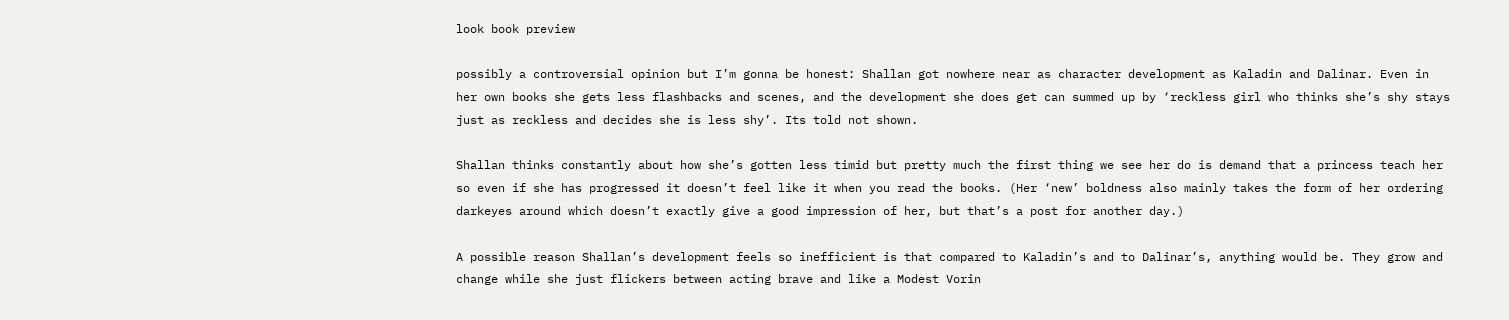look book preview

possibly a controversial opinion but I’m gonna be honest: Shallan got nowhere near as character development as Kaladin and Dalinar. Even in her own books she gets less flashbacks and scenes, and the development she does get can summed up by ‘reckless girl who thinks she’s shy stays just as reckless and decides she is less shy’. Its told not shown.

Shallan thinks constantly about how she’s gotten less timid but pretty much the first thing we see her do is demand that a princess teach her so even if she has progressed it doesn’t feel like it when you read the books. (Her ‘new’ boldness also mainly takes the form of her ordering darkeyes around which doesn’t exactly give a good impression of her, but that’s a post for another day.)

A possible reason Shallan’s development feels so inefficient is that compared to Kaladin’s and to Dalinar’s, anything would be. They grow and change while she just flickers between acting brave and like a Modest Vorin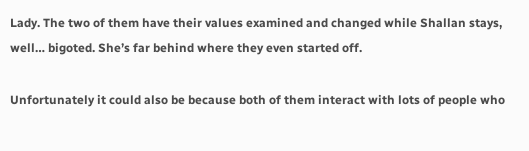Lady. The two of them have their values examined and changed while Shallan stays, well… bigoted. She’s far behind where they even started off.

Unfortunately it could also be because both of them interact with lots of people who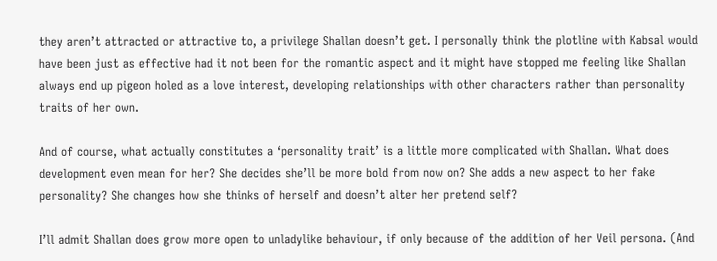they aren’t attracted or attractive to, a privilege Shallan doesn’t get. I personally think the plotline with Kabsal would have been just as effective had it not been for the romantic aspect and it might have stopped me feeling like Shallan always end up pigeon holed as a love interest, developing relationships with other characters rather than personality traits of her own.

And of course, what actually constitutes a ‘personality trait’ is a little more complicated with Shallan. What does development even mean for her? She decides she’ll be more bold from now on? She adds a new aspect to her fake personality? She changes how she thinks of herself and doesn’t alter her pretend self?

I’ll admit Shallan does grow more open to unladylike behaviour, if only because of the addition of her Veil persona. (And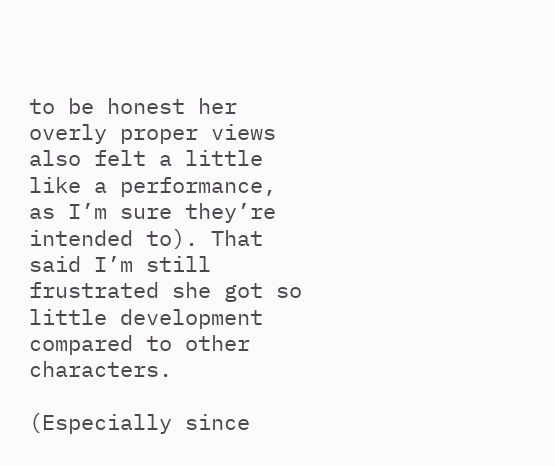to be honest her overly proper views also felt a little like a performance, as I’m sure they’re intended to). That said I’m still frustrated she got so little development compared to other characters.

(Especially since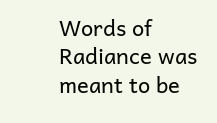Words of Radiance was meant to be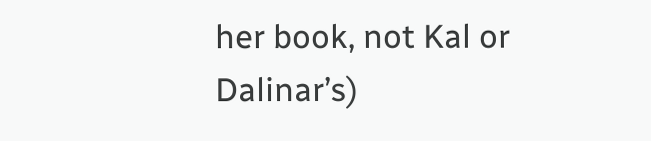her book, not Kal or Dalinar’s)